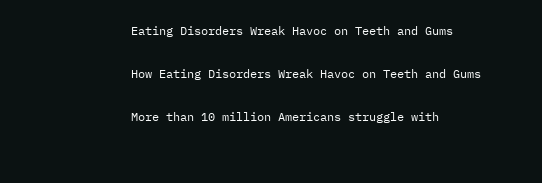Eating Disorders Wreak Havoc on Teeth and Gums

How Eating Disorders Wreak Havoc on Teeth and Gums

More than 10 million Americans struggle with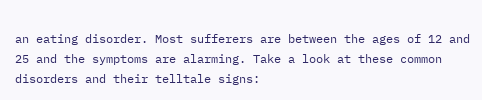an eating disorder. Most sufferers are between the ages of 12 and 25 and the symptoms are alarming. Take a look at these common disorders and their telltale signs: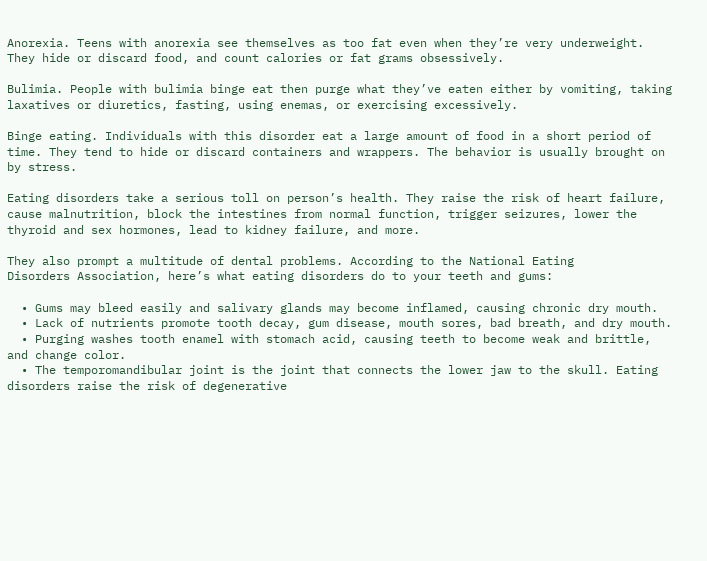Anorexia. Teens with anorexia see themselves as too fat even when they’re very underweight. They hide or discard food, and count calories or fat grams obsessively.

Bulimia. People with bulimia binge eat then purge what they’ve eaten either by vomiting, taking laxatives or diuretics, fasting, using enemas, or exercising excessively.

Binge eating. Individuals with this disorder eat a large amount of food in a short period of time. They tend to hide or discard containers and wrappers. The behavior is usually brought on by stress.

Eating disorders take a serious toll on person’s health. They raise the risk of heart failure, cause malnutrition, block the intestines from normal function, trigger seizures, lower the thyroid and sex hormones, lead to kidney failure, and more.

They also prompt a multitude of dental problems. According to the National Eating
Disorders Association, here’s what eating disorders do to your teeth and gums:

  • Gums may bleed easily and salivary glands may become inflamed, causing chronic dry mouth.
  • Lack of nutrients promote tooth decay, gum disease, mouth sores, bad breath, and dry mouth.
  • Purging washes tooth enamel with stomach acid, causing teeth to become weak and brittle, and change color.
  • The temporomandibular joint is the joint that connects the lower jaw to the skull. Eating disorders raise the risk of degenerative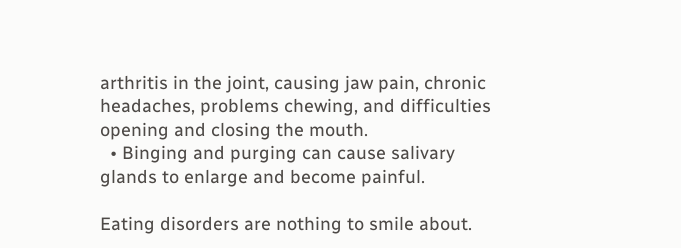arthritis in the joint, causing jaw pain, chronic headaches, problems chewing, and difficulties opening and closing the mouth.
  • Binging and purging can cause salivary glands to enlarge and become painful.

Eating disorders are nothing to smile about.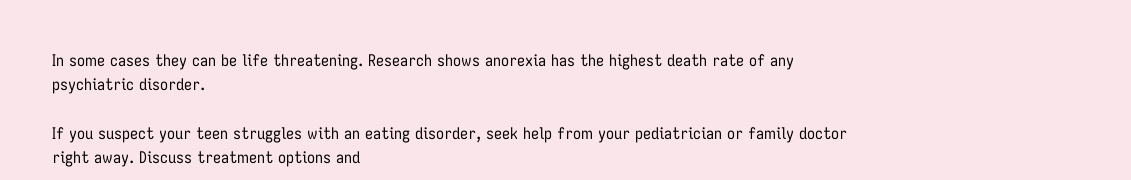In some cases they can be life threatening. Research shows anorexia has the highest death rate of any psychiatric disorder.

If you suspect your teen struggles with an eating disorder, seek help from your pediatrician or family doctor right away. Discuss treatment options and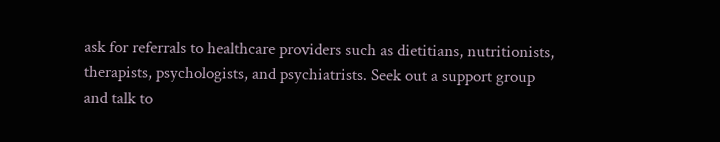ask for referrals to healthcare providers such as dietitians, nutritionists, therapists, psychologists, and psychiatrists. Seek out a support group and talk to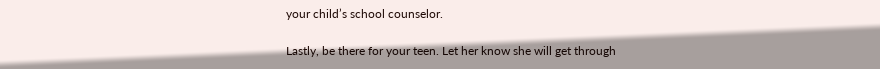your child’s school counselor.

Lastly, be there for your teen. Let her know she will get through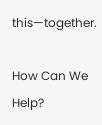this—together.

How Can We Help?